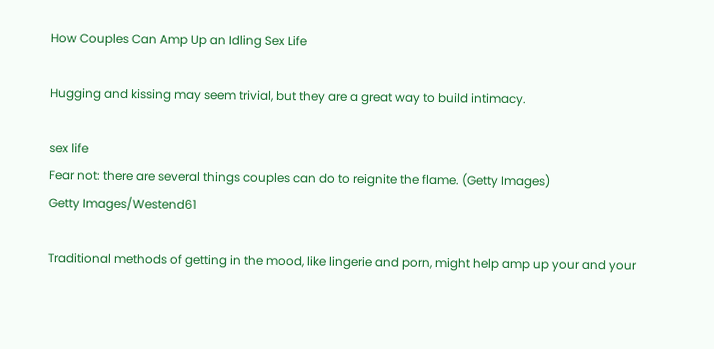How Couples Can Amp Up an Idling Sex Life

Hugging and kissing may seem trivial, but they are a great way to build intimacy.

sex life
Fear not: there are several things couples can do to reignite the flame. (Getty Images)
Getty Images/Westend61

Traditional methods of getting in the mood, like lingerie and porn, might help amp up your and your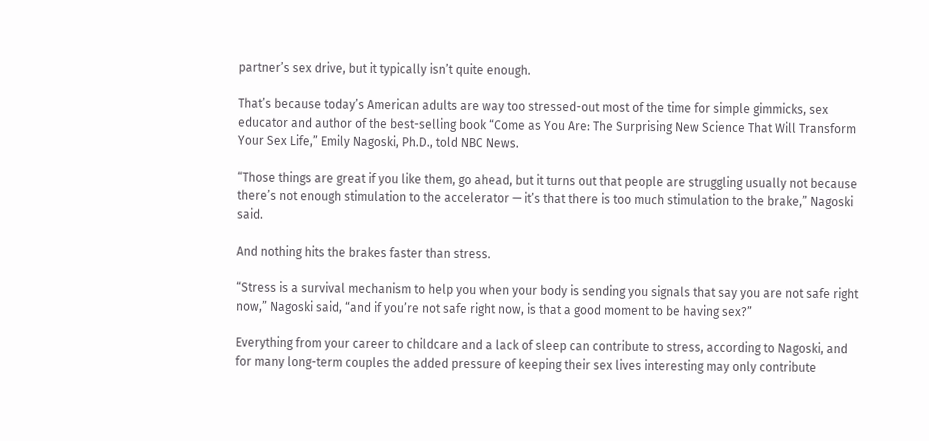partner’s sex drive, but it typically isn’t quite enough.

That’s because today’s American adults are way too stressed-out most of the time for simple gimmicks, sex educator and author of the best-selling book “Come as You Are: The Surprising New Science That Will Transform Your Sex Life,” Emily Nagoski, Ph.D., told NBC News.

“Those things are great if you like them, go ahead, but it turns out that people are struggling usually not because there’s not enough stimulation to the accelerator — it’s that there is too much stimulation to the brake,” Nagoski said.

And nothing hits the brakes faster than stress.

“Stress is a survival mechanism to help you when your body is sending you signals that say you are not safe right now,” Nagoski said, “and if you’re not safe right now, is that a good moment to be having sex?”

Everything from your career to childcare and a lack of sleep can contribute to stress, according to Nagoski, and for many long-term couples the added pressure of keeping their sex lives interesting may only contribute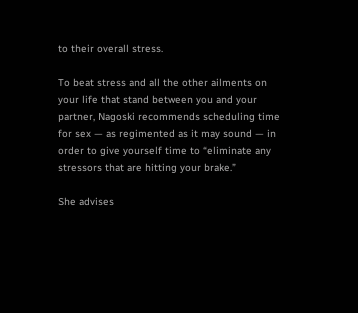to their overall stress.

To beat stress and all the other ailments on your life that stand between you and your partner, Nagoski recommends scheduling time for sex — as regimented as it may sound — in order to give yourself time to “eliminate any stressors that are hitting your brake.”

She advises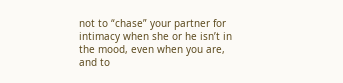not to “chase” your partner for intimacy when she or he isn’t in the mood, even when you are, and to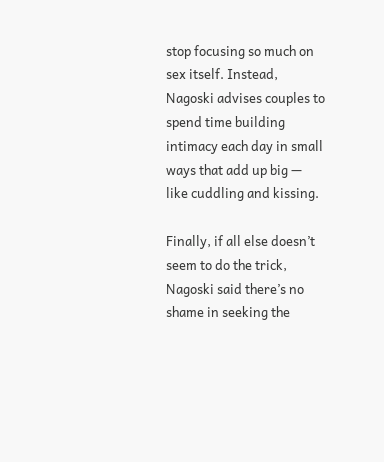stop focusing so much on sex itself. Instead, Nagoski advises couples to spend time building intimacy each day in small ways that add up big — like cuddling and kissing.

Finally, if all else doesn’t seem to do the trick, Nagoski said there’s no shame in seeking the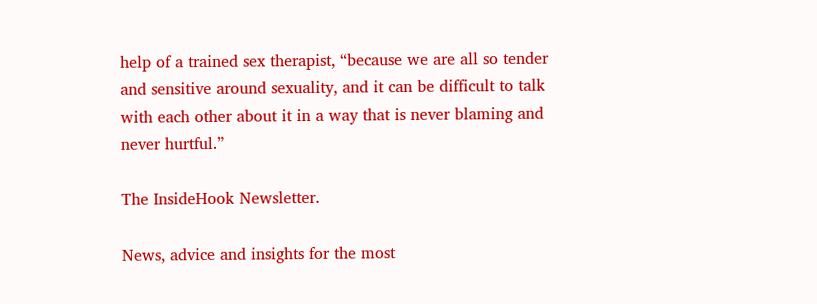help of a trained sex therapist, “because we are all so tender and sensitive around sexuality, and it can be difficult to talk with each other about it in a way that is never blaming and never hurtful.”

The InsideHook Newsletter.

News, advice and insights for the most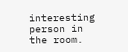interesting person in the room.